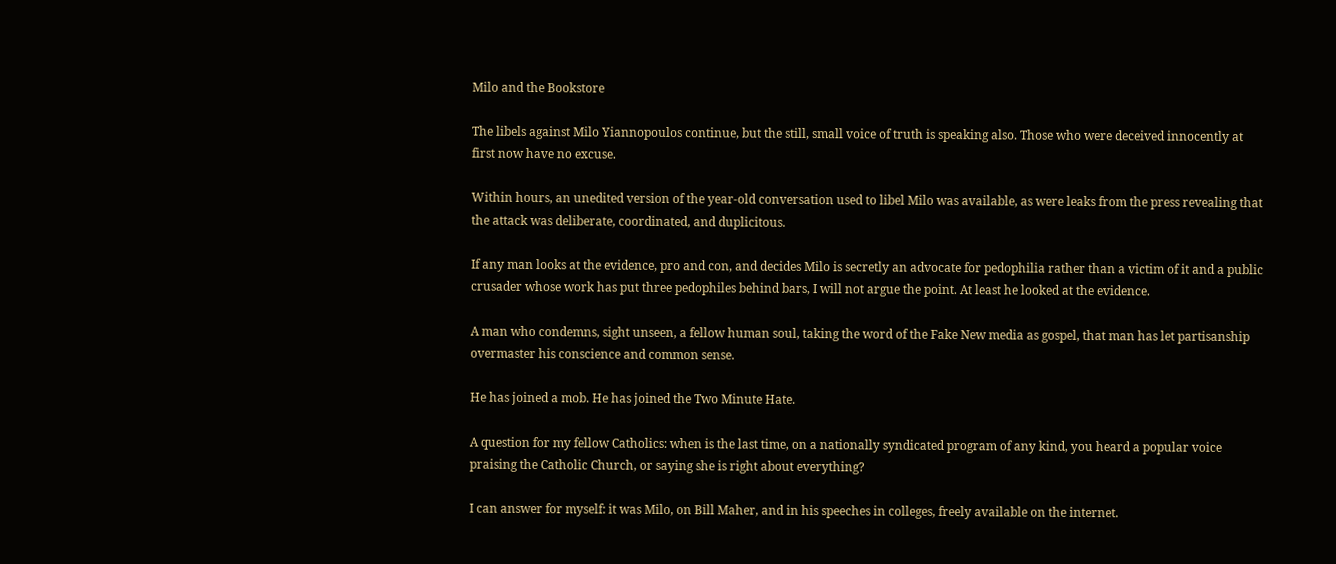Milo and the Bookstore

The libels against Milo Yiannopoulos continue, but the still, small voice of truth is speaking also. Those who were deceived innocently at first now have no excuse.

Within hours, an unedited version of the year-old conversation used to libel Milo was available, as were leaks from the press revealing that the attack was deliberate, coordinated, and duplicitous.

If any man looks at the evidence, pro and con, and decides Milo is secretly an advocate for pedophilia rather than a victim of it and a public crusader whose work has put three pedophiles behind bars, I will not argue the point. At least he looked at the evidence.

A man who condemns, sight unseen, a fellow human soul, taking the word of the Fake New media as gospel, that man has let partisanship overmaster his conscience and common sense.

He has joined a mob. He has joined the Two Minute Hate.

A question for my fellow Catholics: when is the last time, on a nationally syndicated program of any kind, you heard a popular voice praising the Catholic Church, or saying she is right about everything?

I can answer for myself: it was Milo, on Bill Maher, and in his speeches in colleges, freely available on the internet.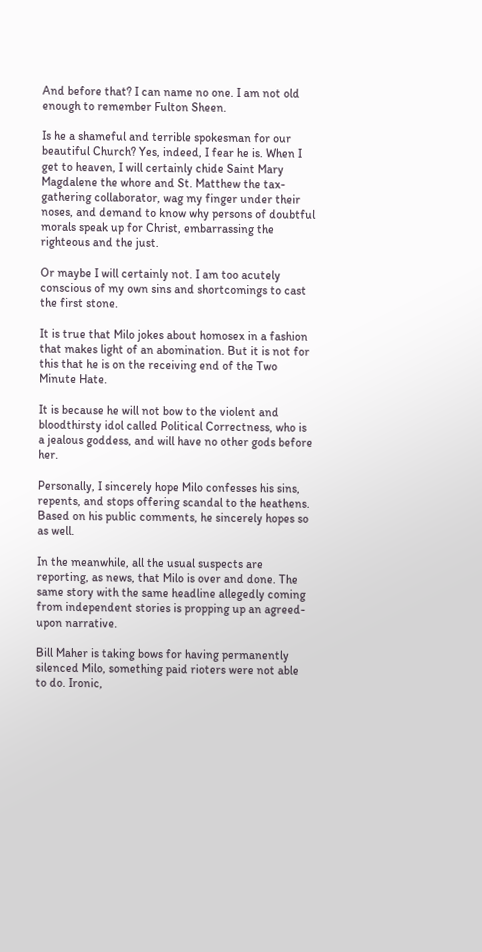And before that? I can name no one. I am not old enough to remember Fulton Sheen.

Is he a shameful and terrible spokesman for our beautiful Church? Yes, indeed, I fear he is. When I get to heaven, I will certainly chide Saint Mary Magdalene the whore and St. Matthew the tax-gathering collaborator, wag my finger under their noses, and demand to know why persons of doubtful morals speak up for Christ, embarrassing the righteous and the just.

Or maybe I will certainly not. I am too acutely conscious of my own sins and shortcomings to cast the first stone.

It is true that Milo jokes about homosex in a fashion that makes light of an abomination. But it is not for this that he is on the receiving end of the Two Minute Hate.

It is because he will not bow to the violent and bloodthirsty idol called Political Correctness, who is a jealous goddess, and will have no other gods before her.

Personally, I sincerely hope Milo confesses his sins, repents, and stops offering scandal to the heathens. Based on his public comments, he sincerely hopes so as well.

In the meanwhile, all the usual suspects are reporting, as news, that Milo is over and done. The same story with the same headline allegedly coming from independent stories is propping up an agreed-upon narrative.

Bill Maher is taking bows for having permanently silenced Milo, something paid rioters were not able to do. Ironic,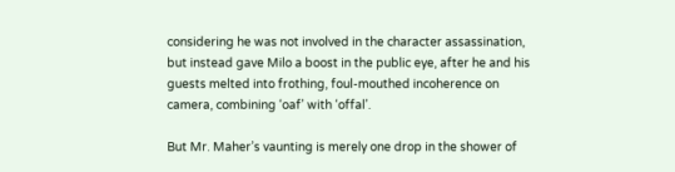considering he was not involved in the character assassination, but instead gave Milo a boost in the public eye, after he and his guests melted into frothing, foul-mouthed incoherence on camera, combining ‘oaf’ with ‘offal’.

But Mr. Maher’s vaunting is merely one drop in the shower of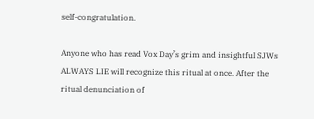self-congratulation.

Anyone who has read Vox Day’s grim and insightful SJWs ALWAYS LIE will recognize this ritual at once. After the ritual denunciation of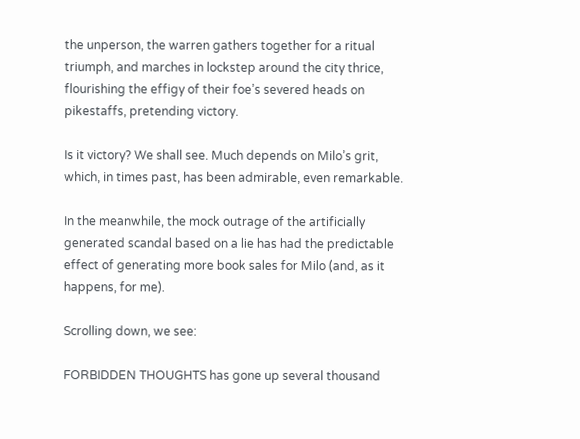the unperson, the warren gathers together for a ritual triumph, and marches in lockstep around the city thrice, flourishing the effigy of their foe’s severed heads on pikestaffs, pretending victory.

Is it victory? We shall see. Much depends on Milo’s grit, which, in times past, has been admirable, even remarkable.

In the meanwhile, the mock outrage of the artificially generated scandal based on a lie has had the predictable effect of generating more book sales for Milo (and, as it happens, for me).

Scrolling down, we see:

FORBIDDEN THOUGHTS has gone up several thousand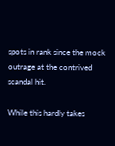spots in rank since the mock outrage at the contrived scandal hit.

While this hardly takes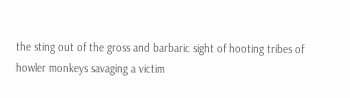the sting out of the gross and barbaric sight of hooting tribes of howler monkeys savaging a victim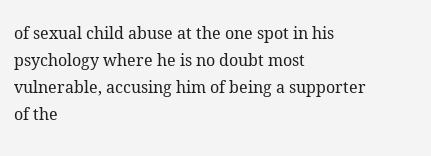of sexual child abuse at the one spot in his psychology where he is no doubt most vulnerable, accusing him of being a supporter of the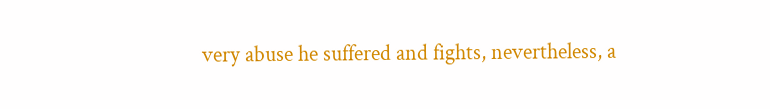very abuse he suffered and fights, nevertheless, a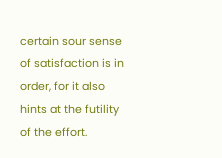certain sour sense of satisfaction is in order, for it also hints at the futility of the effort.